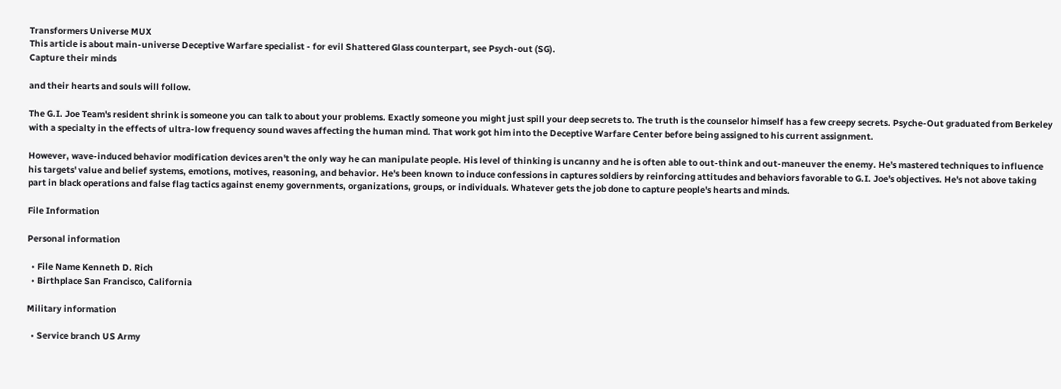Transformers Universe MUX
This article is about main-universe Deceptive Warfare specialist - for evil Shattered Glass counterpart, see Psych-out (SG).
Capture their minds

and their hearts and souls will follow.

The G.I. Joe Team's resident shrink is someone you can talk to about your problems. Exactly someone you might just spill your deep secrets to. The truth is the counselor himself has a few creepy secrets. Psyche-Out graduated from Berkeley with a specialty in the effects of ultra-low frequency sound waves affecting the human mind. That work got him into the Deceptive Warfare Center before being assigned to his current assignment.

However, wave-induced behavior modification devices aren't the only way he can manipulate people. His level of thinking is uncanny and he is often able to out-think and out-maneuver the enemy. He's mastered techniques to influence his targets' value and belief systems, emotions, motives, reasoning, and behavior. He's been known to induce confessions in captures soldiers by reinforcing attitudes and behaviors favorable to G.I. Joe's objectives. He's not above taking part in black operations and false flag tactics against enemy governments, organizations, groups, or individuals. Whatever gets the job done to capture people's hearts and minds.

File Information

Personal information

  • File Name Kenneth D. Rich
  • Birthplace San Francisco, California

Military information

  • Service branch US Army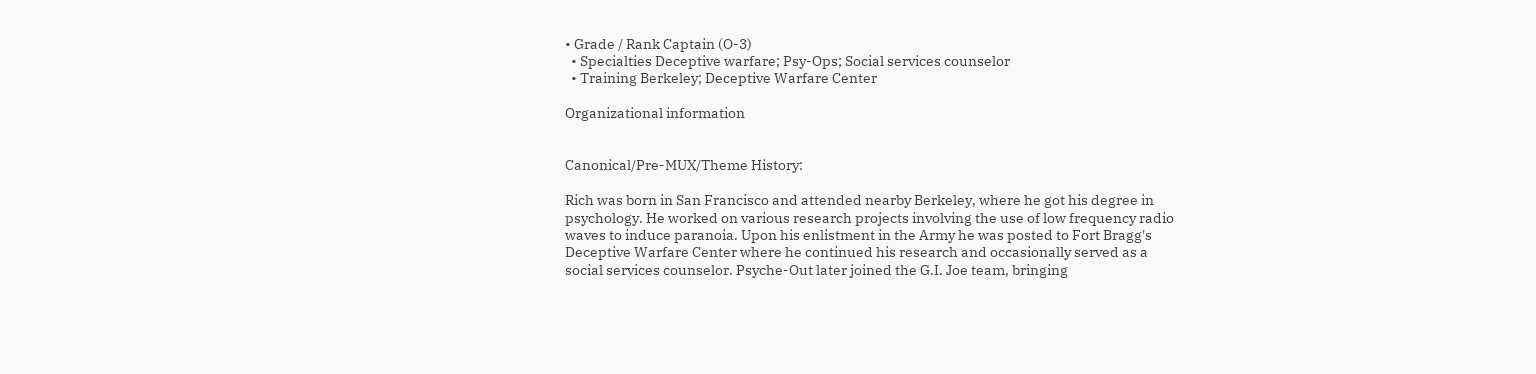• Grade / Rank Captain (O-3)
  • Specialties Deceptive warfare; Psy-Ops; Social services counselor
  • Training Berkeley; Deceptive Warfare Center

Organizational information


Canonical/Pre-MUX/Theme History:

Rich was born in San Francisco and attended nearby Berkeley, where he got his degree in psychology. He worked on various research projects involving the use of low frequency radio waves to induce paranoia. Upon his enlistment in the Army he was posted to Fort Bragg's Deceptive Warfare Center where he continued his research and occasionally served as a social services counselor. Psyche-Out later joined the G.I. Joe team, bringing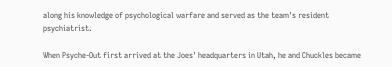along his knowledge of psychological warfare and served as the team's resident psychiatrist.

When Psyche-Out first arrived at the Joes' headquarters in Utah, he and Chuckles became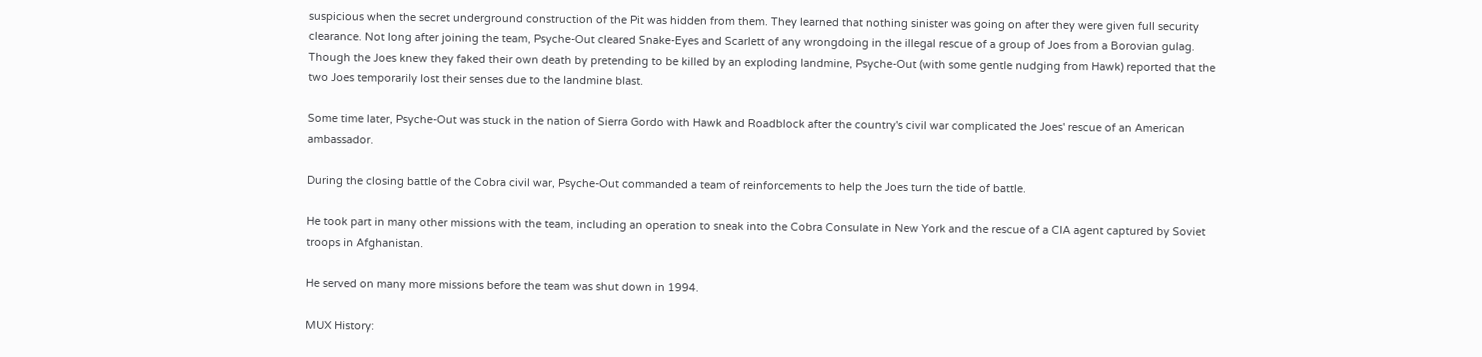suspicious when the secret underground construction of the Pit was hidden from them. They learned that nothing sinister was going on after they were given full security clearance. Not long after joining the team, Psyche-Out cleared Snake-Eyes and Scarlett of any wrongdoing in the illegal rescue of a group of Joes from a Borovian gulag. Though the Joes knew they faked their own death by pretending to be killed by an exploding landmine, Psyche-Out (with some gentle nudging from Hawk) reported that the two Joes temporarily lost their senses due to the landmine blast.

Some time later, Psyche-Out was stuck in the nation of Sierra Gordo with Hawk and Roadblock after the country's civil war complicated the Joes' rescue of an American ambassador.

During the closing battle of the Cobra civil war, Psyche-Out commanded a team of reinforcements to help the Joes turn the tide of battle.

He took part in many other missions with the team, including an operation to sneak into the Cobra Consulate in New York and the rescue of a CIA agent captured by Soviet troops in Afghanistan.

He served on many more missions before the team was shut down in 1994.

MUX History: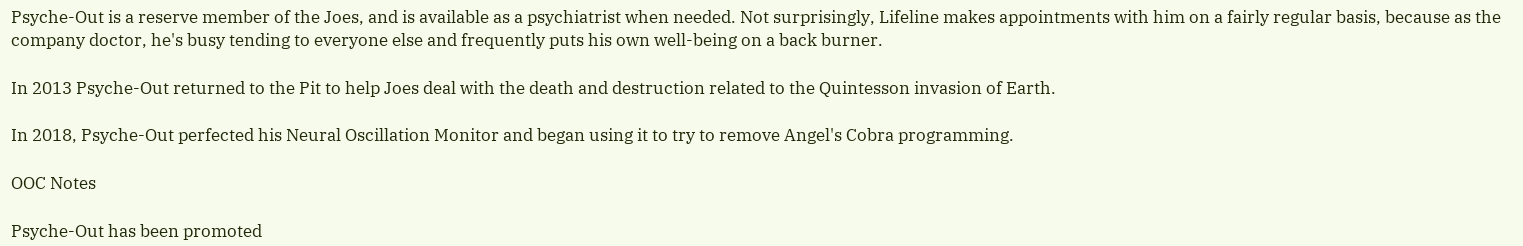Psyche-Out is a reserve member of the Joes, and is available as a psychiatrist when needed. Not surprisingly, Lifeline makes appointments with him on a fairly regular basis, because as the company doctor, he's busy tending to everyone else and frequently puts his own well-being on a back burner.

In 2013 Psyche-Out returned to the Pit to help Joes deal with the death and destruction related to the Quintesson invasion of Earth.

In 2018, Psyche-Out perfected his Neural Oscillation Monitor and began using it to try to remove Angel's Cobra programming.

OOC Notes

Psyche-Out has been promoted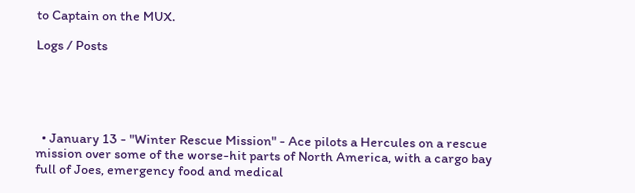to Captain on the MUX.

Logs / Posts





  • January 13 - "Winter Rescue Mission" - Ace pilots a Hercules on a rescue mission over some of the worse-hit parts of North America, with a cargo bay full of Joes, emergency food and medical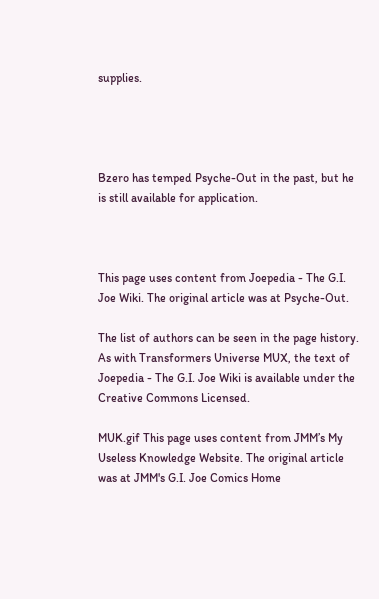supplies.




Bzero has temped Psyche-Out in the past, but he is still available for application.



This page uses content from Joepedia - The G.I. Joe Wiki. The original article was at Psyche-Out.

The list of authors can be seen in the page history. As with Transformers Universe MUX, the text of Joepedia - The G.I. Joe Wiki is available under the Creative Commons Licensed.

MUK.gif This page uses content from JMM’s My Useless Knowledge Website. The original article was at JMM's G.I. Joe Comics Home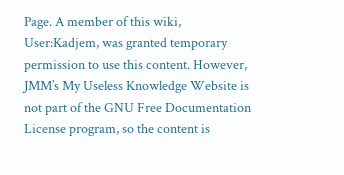Page. A member of this wiki, User:Kadjem, was granted temporary permission to use this content. However, JMM’s My Useless Knowledge Website is not part of the GNU Free Documentation License program, so the content is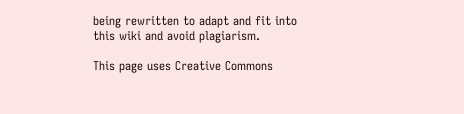being rewritten to adapt and fit into this wiki and avoid plagiarism.

This page uses Creative Commons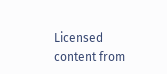Licensed content from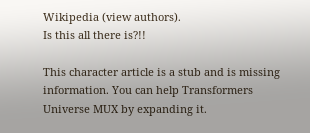Wikipedia (view authors).
Is this all there is?!!

This character article is a stub and is missing information. You can help Transformers Universe MUX by expanding it.